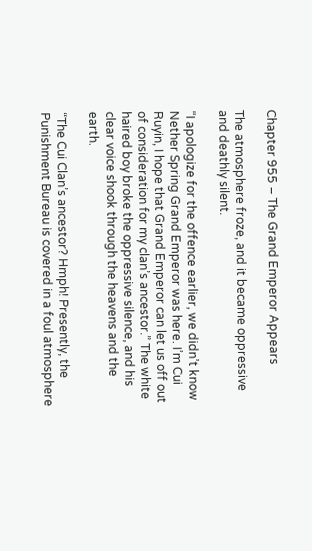Chapter 955 – The Grand Emperor Appears

The atmosphere froze, and it became oppressive and deathly silent.

“I apologize for the offence earlier, we didn’t know Nether Spring Grand Emperor was here. I’m Cui Ruyin, I hope that Grand Emperor can let us off out of consideration for my clan’s ancestor.” The white haired boy broke the oppressive silence, and his clear voice shook through the heavens and the earth.

“The Cui Clan’s ancestor? Hmph! Presently, the Punishment Bureau is covered in a foul atmosphere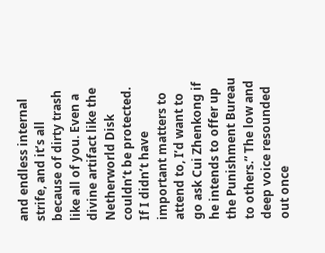and endless internal strife, and it’s all because of dirty trash like all of you. Even a divine artifact like the Netherworld Disk couldn’t be protected. If I didn’t have important matters to attend to, I’d want to go ask Cui Zhenkong if he intends to offer up the Punishment Bureau to others.” The low and deep voice resounded out once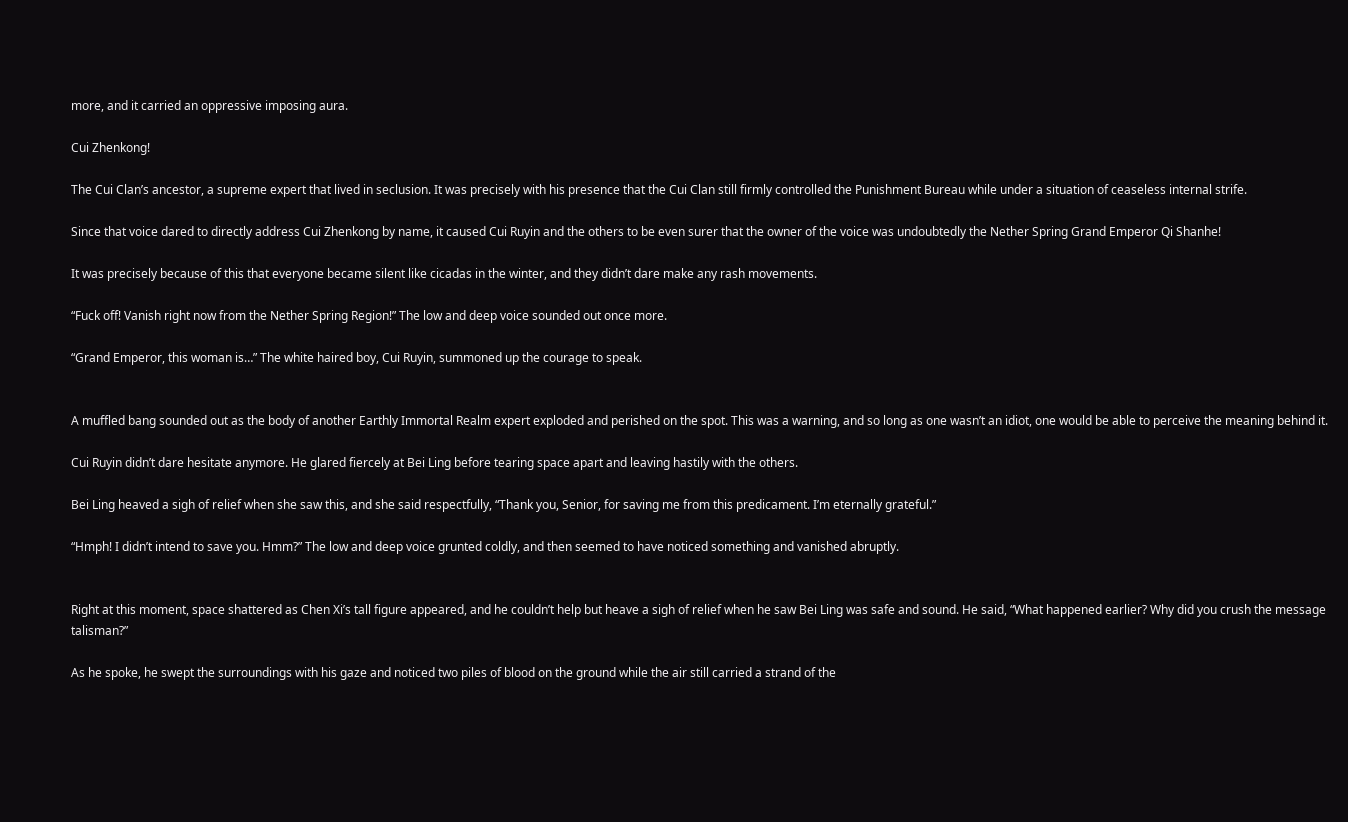more, and it carried an oppressive imposing aura.

Cui Zhenkong!

The Cui Clan’s ancestor, a supreme expert that lived in seclusion. It was precisely with his presence that the Cui Clan still firmly controlled the Punishment Bureau while under a situation of ceaseless internal strife.

Since that voice dared to directly address Cui Zhenkong by name, it caused Cui Ruyin and the others to be even surer that the owner of the voice was undoubtedly the Nether Spring Grand Emperor Qi Shanhe!

It was precisely because of this that everyone became silent like cicadas in the winter, and they didn’t dare make any rash movements.

“Fuck off! Vanish right now from the Nether Spring Region!” The low and deep voice sounded out once more.

“Grand Emperor, this woman is…” The white haired boy, Cui Ruyin, summoned up the courage to speak.


A muffled bang sounded out as the body of another Earthly Immortal Realm expert exploded and perished on the spot. This was a warning, and so long as one wasn’t an idiot, one would be able to perceive the meaning behind it.

Cui Ruyin didn’t dare hesitate anymore. He glared fiercely at Bei Ling before tearing space apart and leaving hastily with the others.

Bei Ling heaved a sigh of relief when she saw this, and she said respectfully, “Thank you, Senior, for saving me from this predicament. I’m eternally grateful.”

“Hmph! I didn’t intend to save you. Hmm?” The low and deep voice grunted coldly, and then seemed to have noticed something and vanished abruptly.


Right at this moment, space shattered as Chen Xi’s tall figure appeared, and he couldn’t help but heave a sigh of relief when he saw Bei Ling was safe and sound. He said, “What happened earlier? Why did you crush the message talisman?”

As he spoke, he swept the surroundings with his gaze and noticed two piles of blood on the ground while the air still carried a strand of the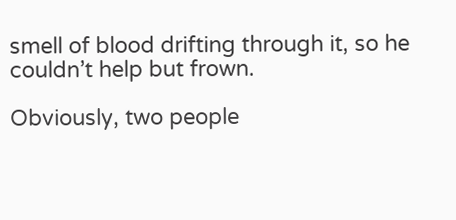smell of blood drifting through it, so he couldn’t help but frown.

Obviously, two people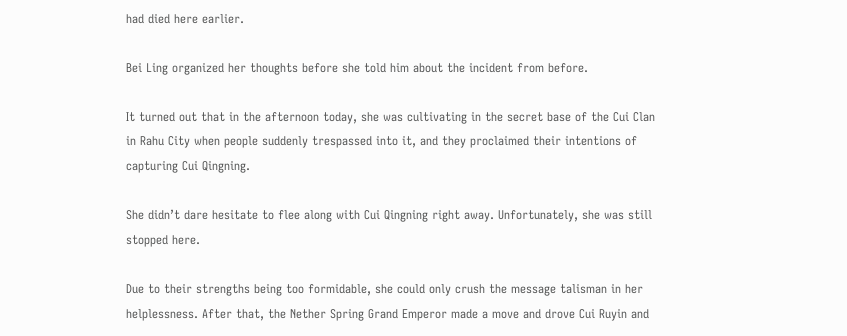had died here earlier.

Bei Ling organized her thoughts before she told him about the incident from before.

It turned out that in the afternoon today, she was cultivating in the secret base of the Cui Clan in Rahu City when people suddenly trespassed into it, and they proclaimed their intentions of capturing Cui Qingning.

She didn’t dare hesitate to flee along with Cui Qingning right away. Unfortunately, she was still stopped here.

Due to their strengths being too formidable, she could only crush the message talisman in her helplessness. After that, the Nether Spring Grand Emperor made a move and drove Cui Ruyin and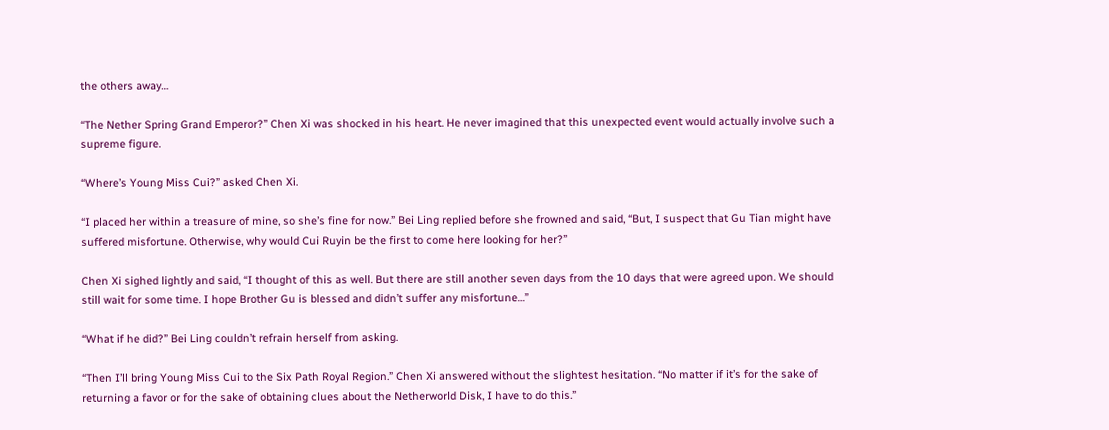the others away…

“The Nether Spring Grand Emperor?” Chen Xi was shocked in his heart. He never imagined that this unexpected event would actually involve such a supreme figure.

“Where’s Young Miss Cui?” asked Chen Xi.

“I placed her within a treasure of mine, so she’s fine for now.” Bei Ling replied before she frowned and said, “But, I suspect that Gu Tian might have suffered misfortune. Otherwise, why would Cui Ruyin be the first to come here looking for her?”

Chen Xi sighed lightly and said, “I thought of this as well. But there are still another seven days from the 10 days that were agreed upon. We should still wait for some time. I hope Brother Gu is blessed and didn’t suffer any misfortune…”

“What if he did?” Bei Ling couldn’t refrain herself from asking.

“Then I’ll bring Young Miss Cui to the Six Path Royal Region.” Chen Xi answered without the slightest hesitation. “No matter if it’s for the sake of returning a favor or for the sake of obtaining clues about the Netherworld Disk, I have to do this.”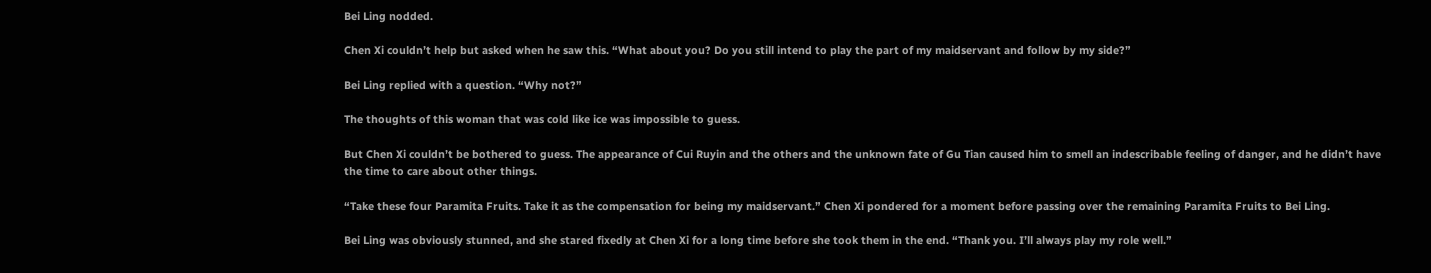Bei Ling nodded.

Chen Xi couldn’t help but asked when he saw this. “What about you? Do you still intend to play the part of my maidservant and follow by my side?”

Bei Ling replied with a question. “Why not?”

The thoughts of this woman that was cold like ice was impossible to guess.

But Chen Xi couldn’t be bothered to guess. The appearance of Cui Ruyin and the others and the unknown fate of Gu Tian caused him to smell an indescribable feeling of danger, and he didn’t have the time to care about other things.

“Take these four Paramita Fruits. Take it as the compensation for being my maidservant.” Chen Xi pondered for a moment before passing over the remaining Paramita Fruits to Bei Ling.

Bei Ling was obviously stunned, and she stared fixedly at Chen Xi for a long time before she took them in the end. “Thank you. I’ll always play my role well.”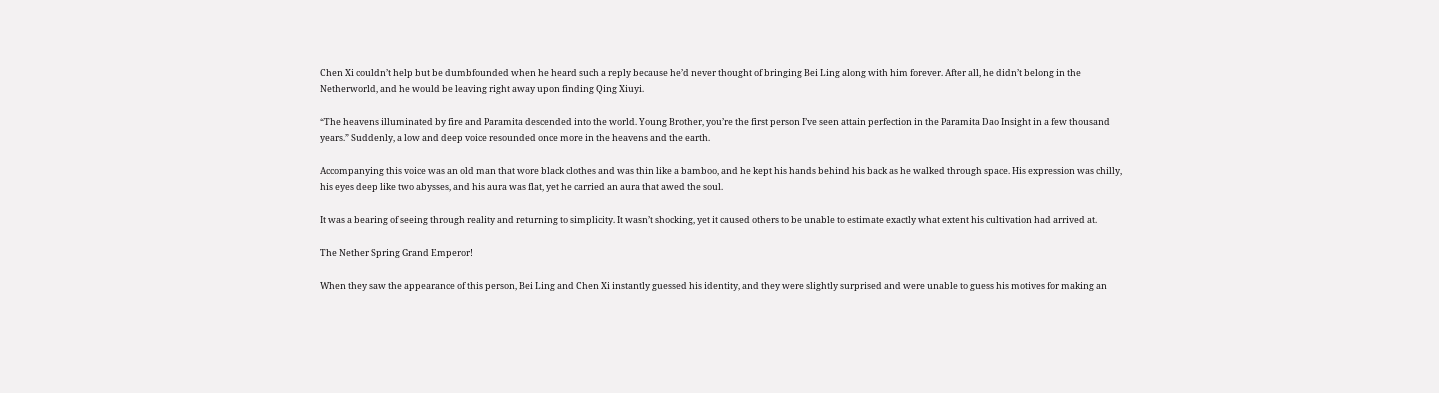Chen Xi couldn’t help but be dumbfounded when he heard such a reply because he’d never thought of bringing Bei Ling along with him forever. After all, he didn’t belong in the Netherworld, and he would be leaving right away upon finding Qing Xiuyi.

“The heavens illuminated by fire and Paramita descended into the world. Young Brother, you’re the first person I’ve seen attain perfection in the Paramita Dao Insight in a few thousand years.” Suddenly, a low and deep voice resounded once more in the heavens and the earth.

Accompanying this voice was an old man that wore black clothes and was thin like a bamboo, and he kept his hands behind his back as he walked through space. His expression was chilly, his eyes deep like two abysses, and his aura was flat, yet he carried an aura that awed the soul.

It was a bearing of seeing through reality and returning to simplicity. It wasn’t shocking, yet it caused others to be unable to estimate exactly what extent his cultivation had arrived at.

The Nether Spring Grand Emperor!

When they saw the appearance of this person, Bei Ling and Chen Xi instantly guessed his identity, and they were slightly surprised and were unable to guess his motives for making an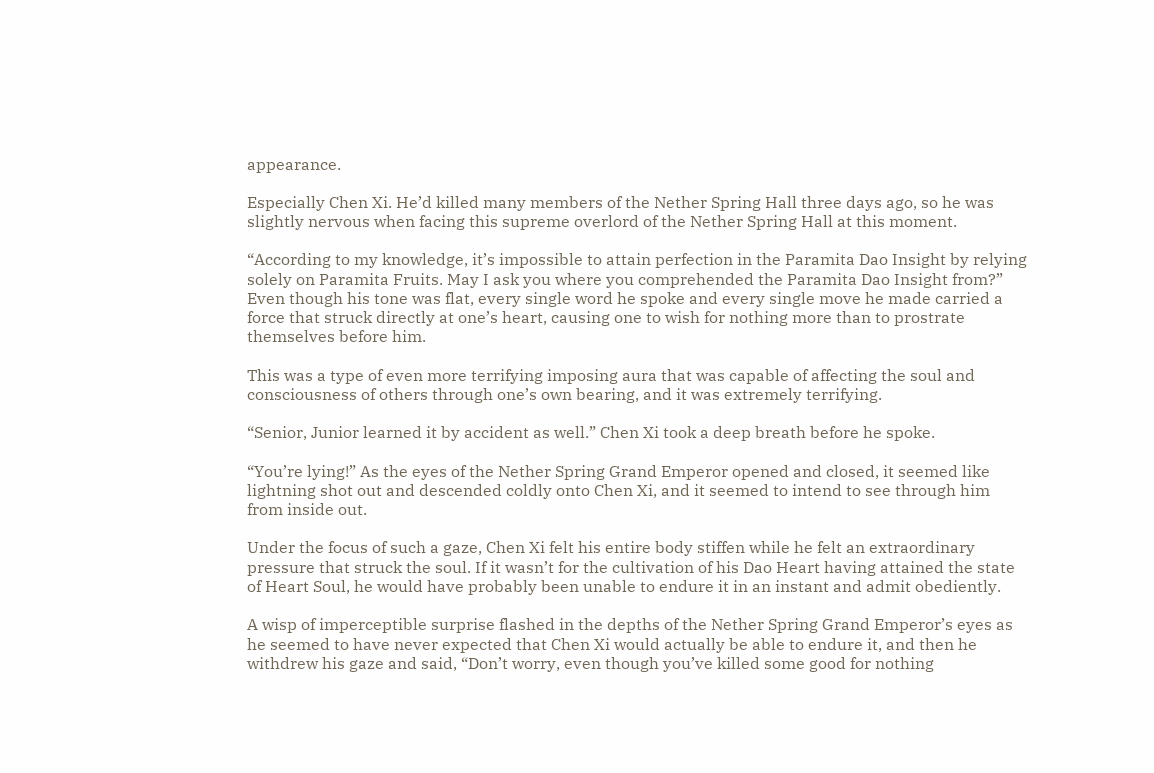appearance.

Especially Chen Xi. He’d killed many members of the Nether Spring Hall three days ago, so he was slightly nervous when facing this supreme overlord of the Nether Spring Hall at this moment.

“According to my knowledge, it’s impossible to attain perfection in the Paramita Dao Insight by relying solely on Paramita Fruits. May I ask you where you comprehended the Paramita Dao Insight from?” Even though his tone was flat, every single word he spoke and every single move he made carried a force that struck directly at one’s heart, causing one to wish for nothing more than to prostrate themselves before him.

This was a type of even more terrifying imposing aura that was capable of affecting the soul and consciousness of others through one’s own bearing, and it was extremely terrifying.

“Senior, Junior learned it by accident as well.” Chen Xi took a deep breath before he spoke.

“You’re lying!” As the eyes of the Nether Spring Grand Emperor opened and closed, it seemed like lightning shot out and descended coldly onto Chen Xi, and it seemed to intend to see through him from inside out.

Under the focus of such a gaze, Chen Xi felt his entire body stiffen while he felt an extraordinary pressure that struck the soul. If it wasn’t for the cultivation of his Dao Heart having attained the state of Heart Soul, he would have probably been unable to endure it in an instant and admit obediently.

A wisp of imperceptible surprise flashed in the depths of the Nether Spring Grand Emperor’s eyes as he seemed to have never expected that Chen Xi would actually be able to endure it, and then he withdrew his gaze and said, “Don’t worry, even though you’ve killed some good for nothing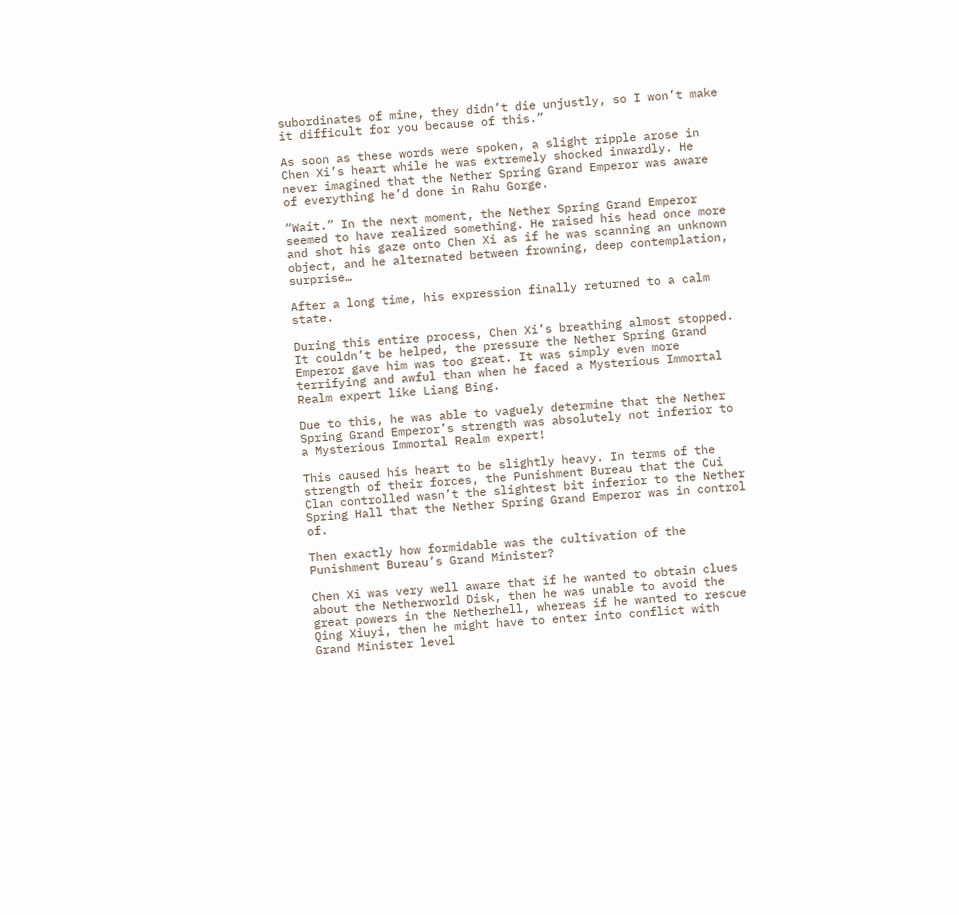subordinates of mine, they didn’t die unjustly, so I won’t make it difficult for you because of this.”

As soon as these words were spoken, a slight ripple arose in Chen Xi’s heart while he was extremely shocked inwardly. He never imagined that the Nether Spring Grand Emperor was aware of everything he’d done in Rahu Gorge.

“Wait.” In the next moment, the Nether Spring Grand Emperor seemed to have realized something. He raised his head once more and shot his gaze onto Chen Xi as if he was scanning an unknown object, and he alternated between frowning, deep contemplation, surprise…

After a long time, his expression finally returned to a calm state.

During this entire process, Chen Xi’s breathing almost stopped. It couldn’t be helped, the pressure the Nether Spring Grand Emperor gave him was too great. It was simply even more terrifying and awful than when he faced a Mysterious Immortal Realm expert like Liang Bing.

Due to this, he was able to vaguely determine that the Nether Spring Grand Emperor’s strength was absolutely not inferior to a Mysterious Immortal Realm expert!

This caused his heart to be slightly heavy. In terms of the strength of their forces, the Punishment Bureau that the Cui Clan controlled wasn’t the slightest bit inferior to the Nether Spring Hall that the Nether Spring Grand Emperor was in control of.

Then exactly how formidable was the cultivation of the Punishment Bureau’s Grand Minister?

Chen Xi was very well aware that if he wanted to obtain clues about the Netherworld Disk, then he was unable to avoid the great powers in the Netherhell, whereas if he wanted to rescue Qing Xiuyi, then he might have to enter into conflict with Grand Minister level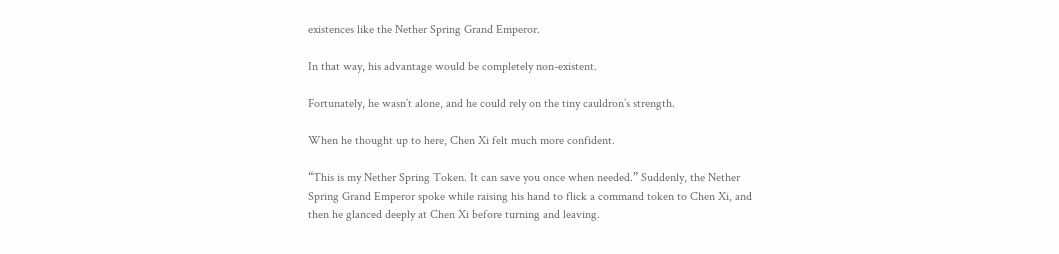existences like the Nether Spring Grand Emperor.

In that way, his advantage would be completely non-existent.

Fortunately, he wasn’t alone, and he could rely on the tiny cauldron’s strength.

When he thought up to here, Chen Xi felt much more confident.

“This is my Nether Spring Token. It can save you once when needed.” Suddenly, the Nether Spring Grand Emperor spoke while raising his hand to flick a command token to Chen Xi, and then he glanced deeply at Chen Xi before turning and leaving.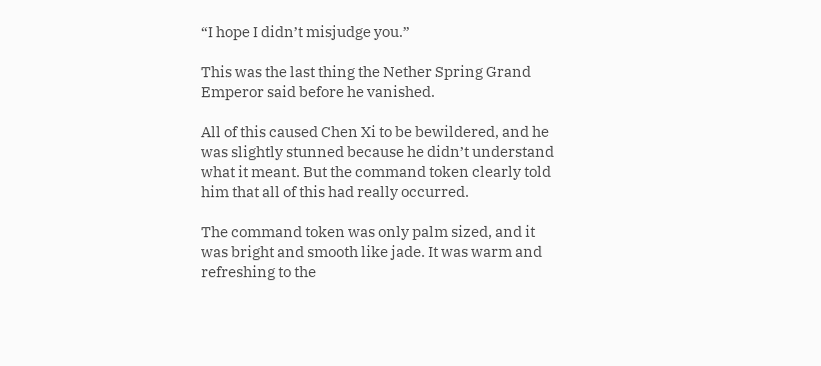“I hope I didn’t misjudge you.”

This was the last thing the Nether Spring Grand Emperor said before he vanished.

All of this caused Chen Xi to be bewildered, and he was slightly stunned because he didn’t understand what it meant. But the command token clearly told him that all of this had really occurred.

The command token was only palm sized, and it was bright and smooth like jade. It was warm and refreshing to the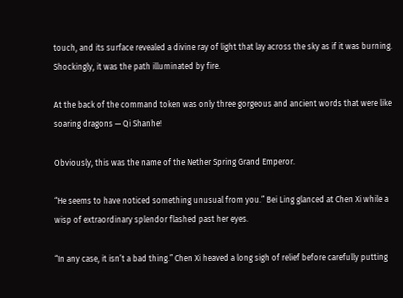touch, and its surface revealed a divine ray of light that lay across the sky as if it was burning. Shockingly, it was the path illuminated by fire.

At the back of the command token was only three gorgeous and ancient words that were like soaring dragons — Qi Shanhe!

Obviously, this was the name of the Nether Spring Grand Emperor.

“He seems to have noticed something unusual from you.” Bei Ling glanced at Chen Xi while a wisp of extraordinary splendor flashed past her eyes.

“In any case, it isn’t a bad thing.” Chen Xi heaved a long sigh of relief before carefully putting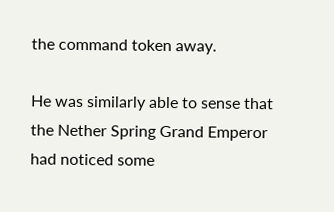the command token away.

He was similarly able to sense that the Nether Spring Grand Emperor had noticed some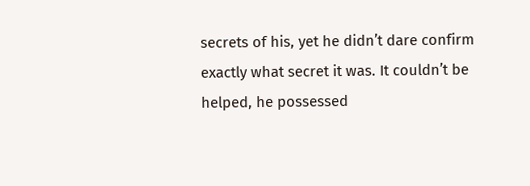secrets of his, yet he didn’t dare confirm exactly what secret it was. It couldn’t be helped, he possessed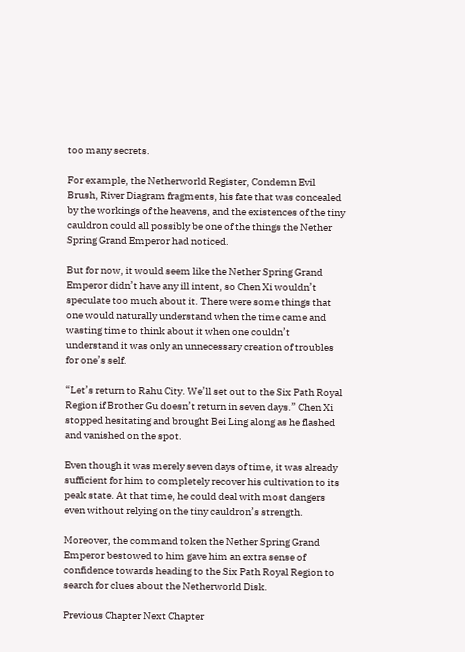too many secrets.

For example, the Netherworld Register, Condemn Evil Brush, River Diagram fragments, his fate that was concealed by the workings of the heavens, and the existences of the tiny cauldron could all possibly be one of the things the Nether Spring Grand Emperor had noticed.

But for now, it would seem like the Nether Spring Grand Emperor didn’t have any ill intent, so Chen Xi wouldn’t speculate too much about it. There were some things that one would naturally understand when the time came and wasting time to think about it when one couldn’t understand it was only an unnecessary creation of troubles for one’s self.

“Let’s return to Rahu City. We’ll set out to the Six Path Royal Region if Brother Gu doesn’t return in seven days.” Chen Xi stopped hesitating and brought Bei Ling along as he flashed and vanished on the spot.

Even though it was merely seven days of time, it was already sufficient for him to completely recover his cultivation to its peak state. At that time, he could deal with most dangers even without relying on the tiny cauldron’s strength.

Moreover, the command token the Nether Spring Grand Emperor bestowed to him gave him an extra sense of confidence towards heading to the Six Path Royal Region to search for clues about the Netherworld Disk.

Previous Chapter Next Chapter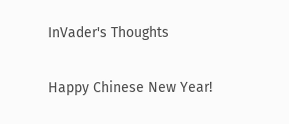InVader's Thoughts

Happy Chinese New Year!